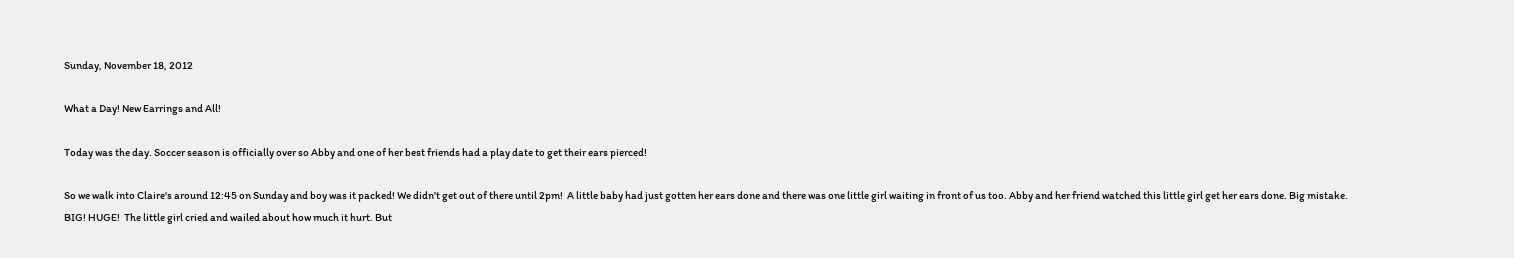Sunday, November 18, 2012

What a Day! New Earrings and All!

Today was the day. Soccer season is officially over so Abby and one of her best friends had a play date to get their ears pierced!

So we walk into Claire's around 12:45 on Sunday and boy was it packed! We didn't get out of there until 2pm!  A little baby had just gotten her ears done and there was one little girl waiting in front of us too. Abby and her friend watched this little girl get her ears done. Big mistake. BIG! HUGE!  The little girl cried and wailed about how much it hurt. But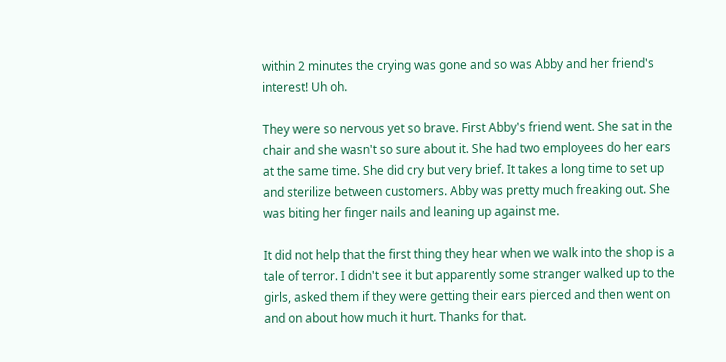within 2 minutes the crying was gone and so was Abby and her friend's interest! Uh oh.

They were so nervous yet so brave. First Abby's friend went. She sat in the chair and she wasn't so sure about it. She had two employees do her ears at the same time. She did cry but very brief. It takes a long time to set up and sterilize between customers. Abby was pretty much freaking out. She was biting her finger nails and leaning up against me.

It did not help that the first thing they hear when we walk into the shop is a tale of terror. I didn't see it but apparently some stranger walked up to the girls, asked them if they were getting their ears pierced and then went on and on about how much it hurt. Thanks for that.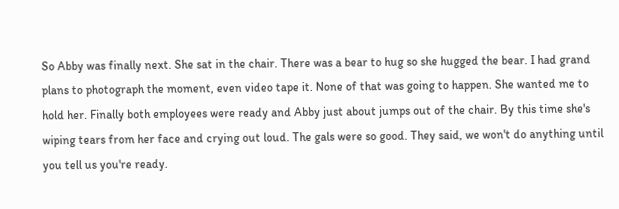So Abby was finally next. She sat in the chair. There was a bear to hug so she hugged the bear. I had grand plans to photograph the moment, even video tape it. None of that was going to happen. She wanted me to hold her. Finally both employees were ready and Abby just about jumps out of the chair. By this time she's wiping tears from her face and crying out loud. The gals were so good. They said, we won't do anything until you tell us you're ready.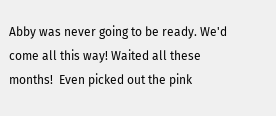Abby was never going to be ready. We'd come all this way! Waited all these months!  Even picked out the pink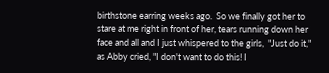birthstone earring weeks ago.  So we finally got her to stare at me right in front of her, tears running down her face and all and I just whispered to the girls,  "Just do it," as Abby cried, "I don't want to do this! I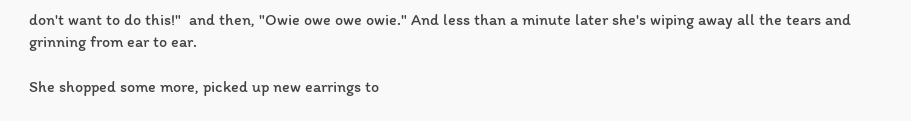don't want to do this!"  and then, "Owie owe owe owie." And less than a minute later she's wiping away all the tears and grinning from ear to ear.

She shopped some more, picked up new earrings to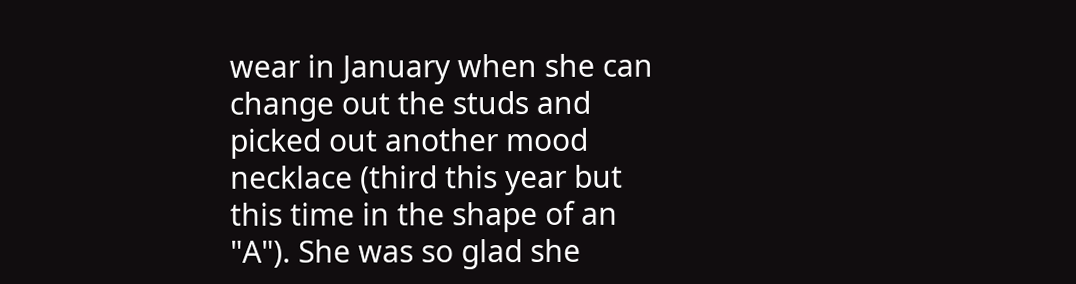wear in January when she can change out the studs and picked out another mood necklace (third this year but this time in the shape of an "A"). She was so glad she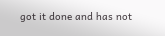got it done and has not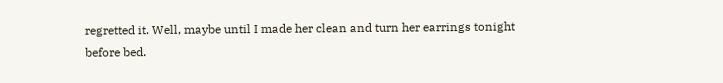regretted it. Well, maybe until I made her clean and turn her earrings tonight before bed.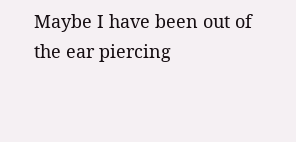Maybe I have been out of the ear piercing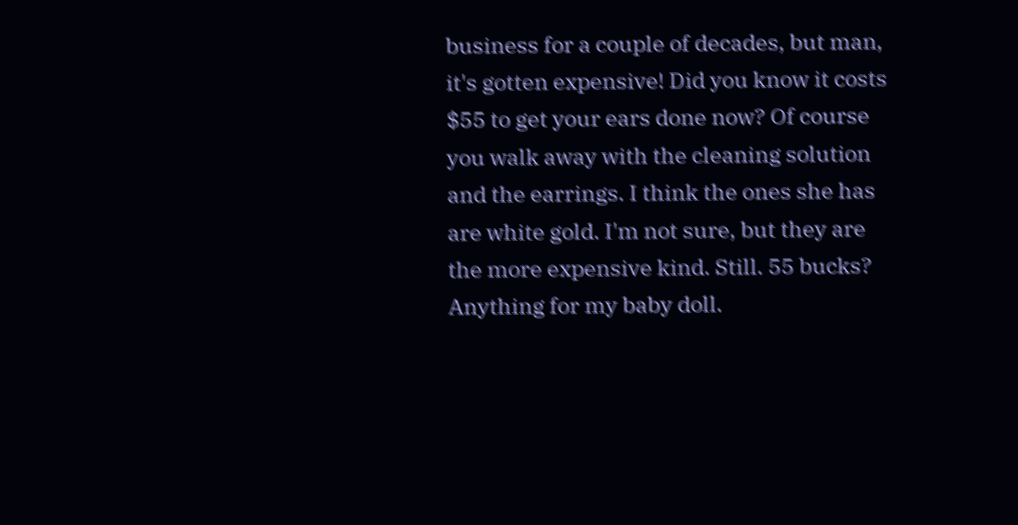business for a couple of decades, but man, it's gotten expensive! Did you know it costs $55 to get your ears done now? Of course you walk away with the cleaning solution and the earrings. I think the ones she has are white gold. I'm not sure, but they are the more expensive kind. Still. 55 bucks? Anything for my baby doll.